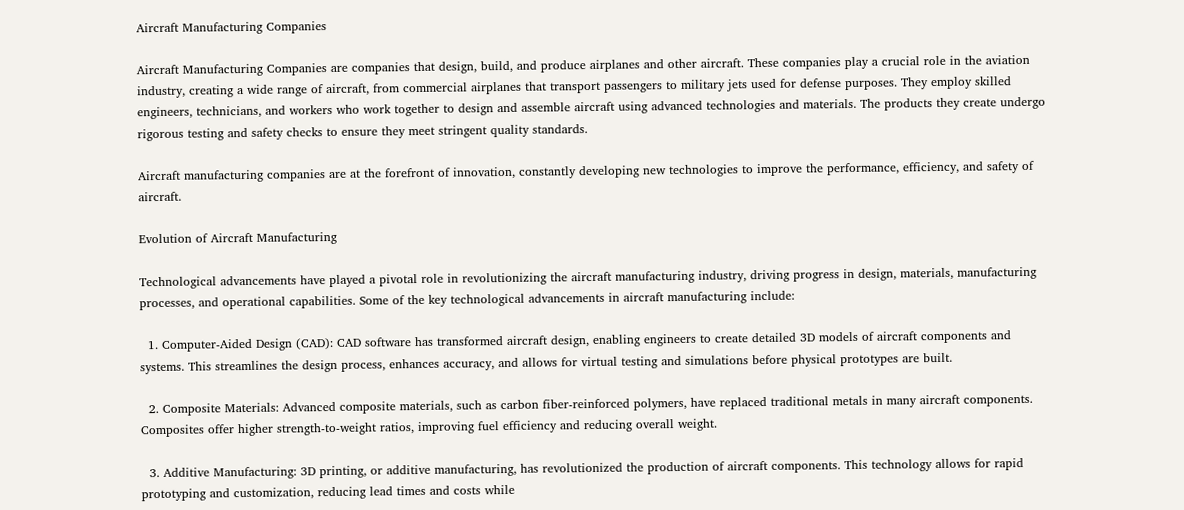Aircraft Manufacturing Companies

Aircraft Manufacturing Companies are companies that design, build, and produce airplanes and other aircraft. These companies play a crucial role in the aviation industry, creating a wide range of aircraft, from commercial airplanes that transport passengers to military jets used for defense purposes. They employ skilled engineers, technicians, and workers who work together to design and assemble aircraft using advanced technologies and materials. The products they create undergo rigorous testing and safety checks to ensure they meet stringent quality standards.

Aircraft manufacturing companies are at the forefront of innovation, constantly developing new technologies to improve the performance, efficiency, and safety of aircraft.

Evolution of Aircraft Manufacturing

Technological advancements have played a pivotal role in revolutionizing the aircraft manufacturing industry, driving progress in design, materials, manufacturing processes, and operational capabilities. Some of the key technological advancements in aircraft manufacturing include:

  1. Computer-Aided Design (CAD): CAD software has transformed aircraft design, enabling engineers to create detailed 3D models of aircraft components and systems. This streamlines the design process, enhances accuracy, and allows for virtual testing and simulations before physical prototypes are built.

  2. Composite Materials: Advanced composite materials, such as carbon fiber-reinforced polymers, have replaced traditional metals in many aircraft components. Composites offer higher strength-to-weight ratios, improving fuel efficiency and reducing overall weight.

  3. Additive Manufacturing: 3D printing, or additive manufacturing, has revolutionized the production of aircraft components. This technology allows for rapid prototyping and customization, reducing lead times and costs while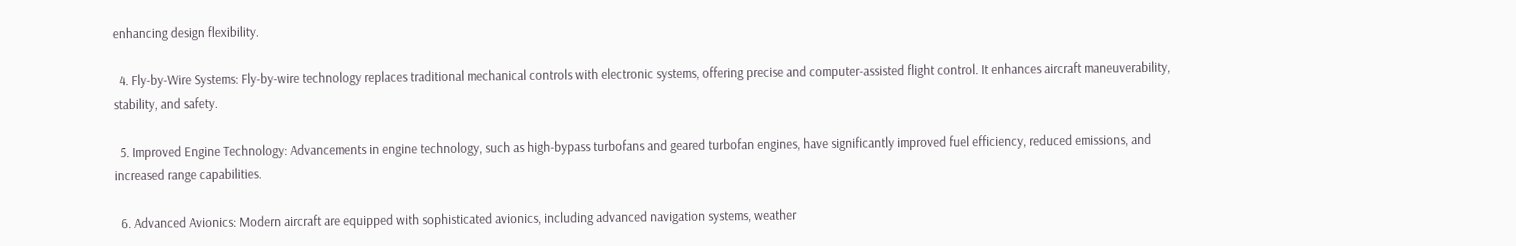enhancing design flexibility.

  4. Fly-by-Wire Systems: Fly-by-wire technology replaces traditional mechanical controls with electronic systems, offering precise and computer-assisted flight control. It enhances aircraft maneuverability, stability, and safety.

  5. Improved Engine Technology: Advancements in engine technology, such as high-bypass turbofans and geared turbofan engines, have significantly improved fuel efficiency, reduced emissions, and increased range capabilities.

  6. Advanced Avionics: Modern aircraft are equipped with sophisticated avionics, including advanced navigation systems, weather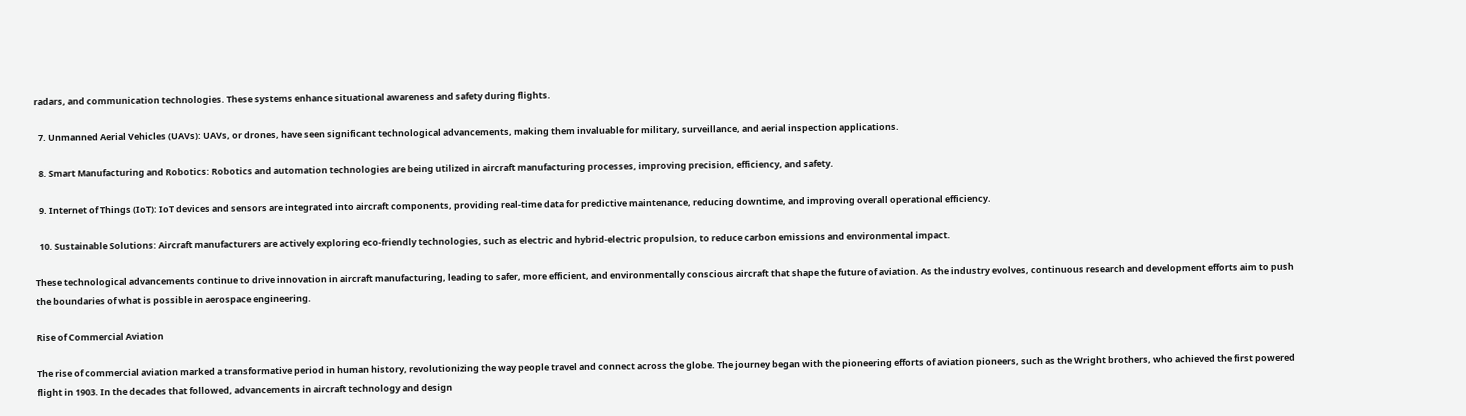radars, and communication technologies. These systems enhance situational awareness and safety during flights.

  7. Unmanned Aerial Vehicles (UAVs): UAVs, or drones, have seen significant technological advancements, making them invaluable for military, surveillance, and aerial inspection applications.

  8. Smart Manufacturing and Robotics: Robotics and automation technologies are being utilized in aircraft manufacturing processes, improving precision, efficiency, and safety.

  9. Internet of Things (IoT): IoT devices and sensors are integrated into aircraft components, providing real-time data for predictive maintenance, reducing downtime, and improving overall operational efficiency.

  10. Sustainable Solutions: Aircraft manufacturers are actively exploring eco-friendly technologies, such as electric and hybrid-electric propulsion, to reduce carbon emissions and environmental impact.

These technological advancements continue to drive innovation in aircraft manufacturing, leading to safer, more efficient, and environmentally conscious aircraft that shape the future of aviation. As the industry evolves, continuous research and development efforts aim to push the boundaries of what is possible in aerospace engineering.

Rise of Commercial Aviation

The rise of commercial aviation marked a transformative period in human history, revolutionizing the way people travel and connect across the globe. The journey began with the pioneering efforts of aviation pioneers, such as the Wright brothers, who achieved the first powered flight in 1903. In the decades that followed, advancements in aircraft technology and design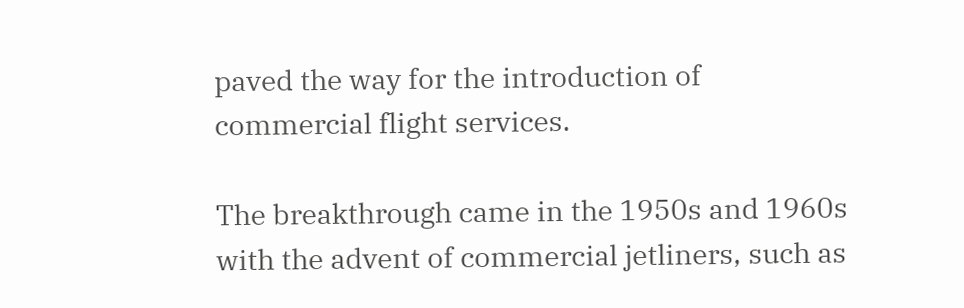paved the way for the introduction of commercial flight services.

The breakthrough came in the 1950s and 1960s with the advent of commercial jetliners, such as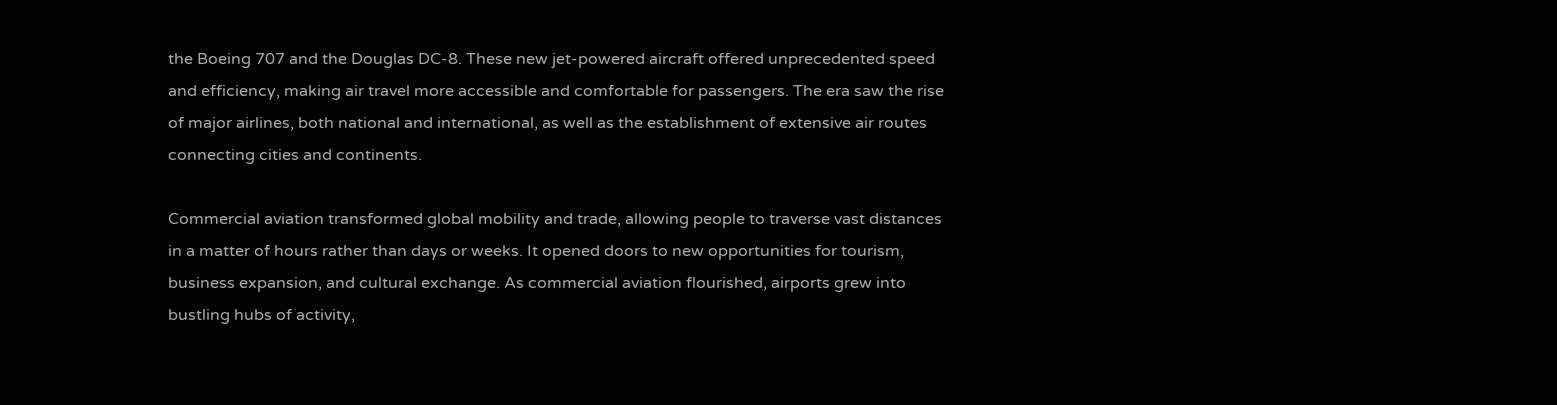the Boeing 707 and the Douglas DC-8. These new jet-powered aircraft offered unprecedented speed and efficiency, making air travel more accessible and comfortable for passengers. The era saw the rise of major airlines, both national and international, as well as the establishment of extensive air routes connecting cities and continents.

Commercial aviation transformed global mobility and trade, allowing people to traverse vast distances in a matter of hours rather than days or weeks. It opened doors to new opportunities for tourism, business expansion, and cultural exchange. As commercial aviation flourished, airports grew into bustling hubs of activity,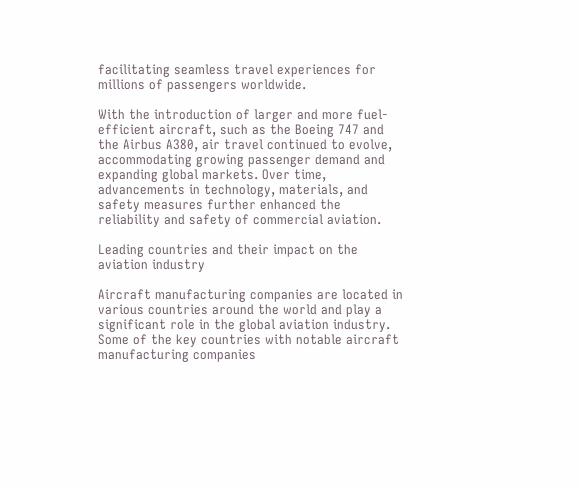facilitating seamless travel experiences for millions of passengers worldwide.

With the introduction of larger and more fuel-efficient aircraft, such as the Boeing 747 and the Airbus A380, air travel continued to evolve, accommodating growing passenger demand and expanding global markets. Over time, advancements in technology, materials, and safety measures further enhanced the reliability and safety of commercial aviation.

Leading countries and their impact on the aviation industry

Aircraft manufacturing companies are located in various countries around the world and play a significant role in the global aviation industry. Some of the key countries with notable aircraft manufacturing companies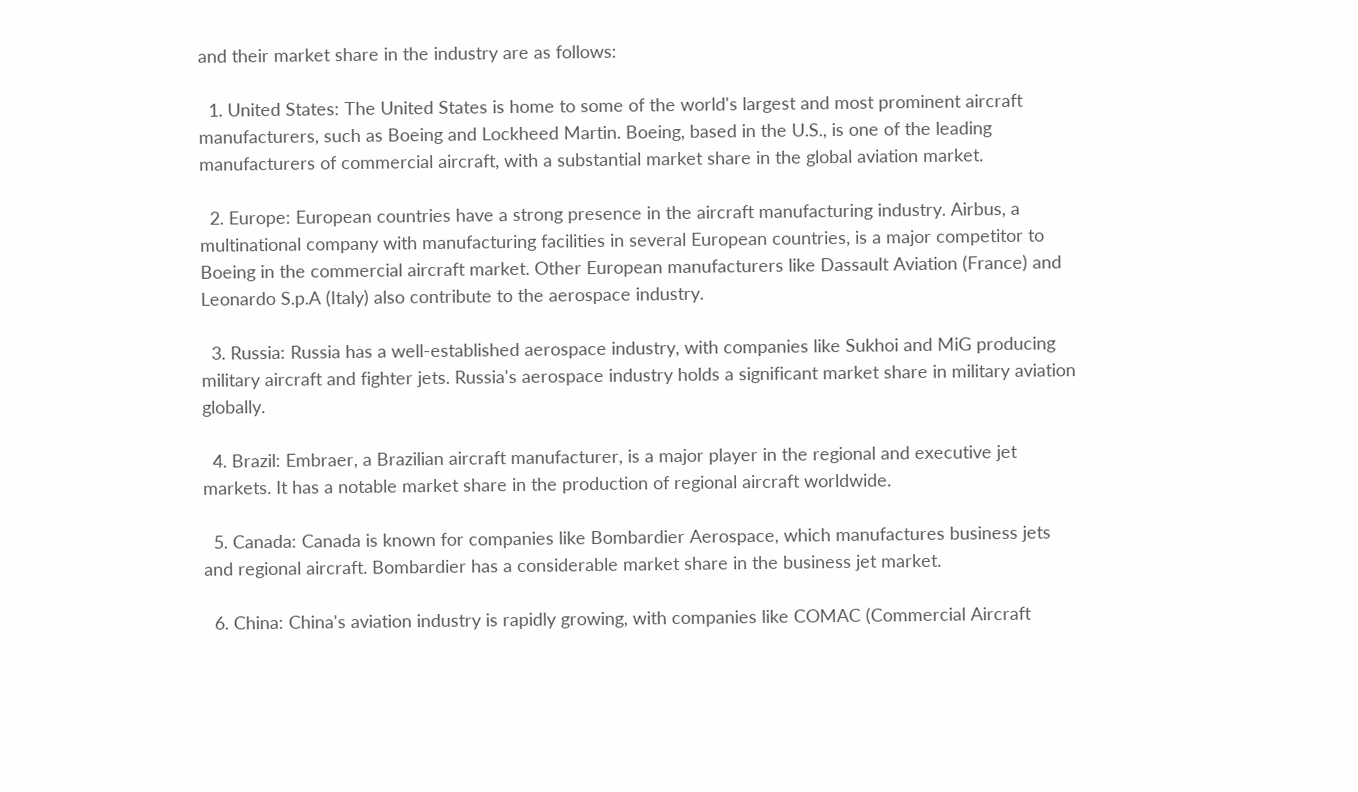and their market share in the industry are as follows:

  1. United States: The United States is home to some of the world's largest and most prominent aircraft manufacturers, such as Boeing and Lockheed Martin. Boeing, based in the U.S., is one of the leading manufacturers of commercial aircraft, with a substantial market share in the global aviation market.

  2. Europe: European countries have a strong presence in the aircraft manufacturing industry. Airbus, a multinational company with manufacturing facilities in several European countries, is a major competitor to Boeing in the commercial aircraft market. Other European manufacturers like Dassault Aviation (France) and Leonardo S.p.A (Italy) also contribute to the aerospace industry.

  3. Russia: Russia has a well-established aerospace industry, with companies like Sukhoi and MiG producing military aircraft and fighter jets. Russia's aerospace industry holds a significant market share in military aviation globally.

  4. Brazil: Embraer, a Brazilian aircraft manufacturer, is a major player in the regional and executive jet markets. It has a notable market share in the production of regional aircraft worldwide.

  5. Canada: Canada is known for companies like Bombardier Aerospace, which manufactures business jets and regional aircraft. Bombardier has a considerable market share in the business jet market.

  6. China: China's aviation industry is rapidly growing, with companies like COMAC (Commercial Aircraft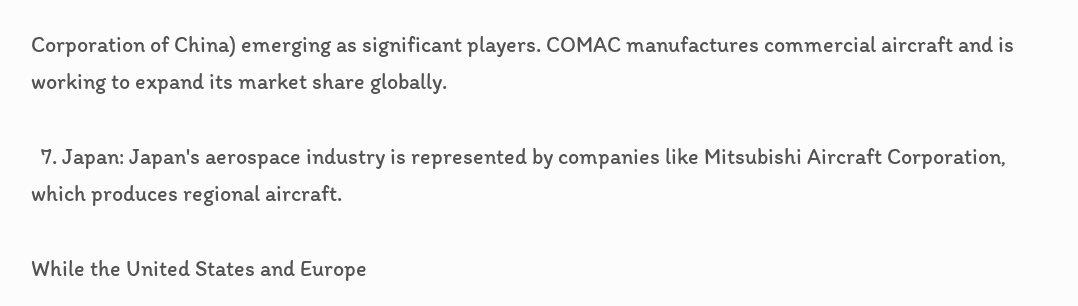Corporation of China) emerging as significant players. COMAC manufactures commercial aircraft and is working to expand its market share globally.

  7. Japan: Japan's aerospace industry is represented by companies like Mitsubishi Aircraft Corporation, which produces regional aircraft.

While the United States and Europe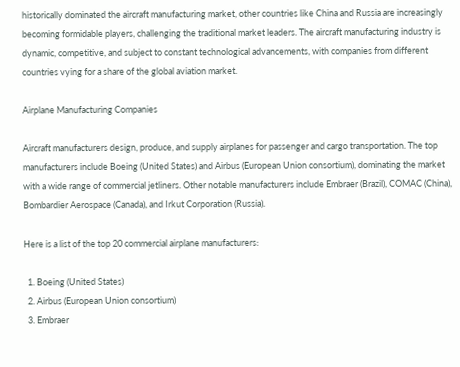historically dominated the aircraft manufacturing market, other countries like China and Russia are increasingly becoming formidable players, challenging the traditional market leaders. The aircraft manufacturing industry is dynamic, competitive, and subject to constant technological advancements, with companies from different countries vying for a share of the global aviation market.

Airplane Manufacturing Companies

Aircraft manufacturers design, produce, and supply airplanes for passenger and cargo transportation. The top manufacturers include Boeing (United States) and Airbus (European Union consortium), dominating the market with a wide range of commercial jetliners. Other notable manufacturers include Embraer (Brazil), COMAC (China), Bombardier Aerospace (Canada), and Irkut Corporation (Russia).

Here is a list of the top 20 commercial airplane manufacturers:

  1. Boeing (United States)
  2. Airbus (European Union consortium)
  3. Embraer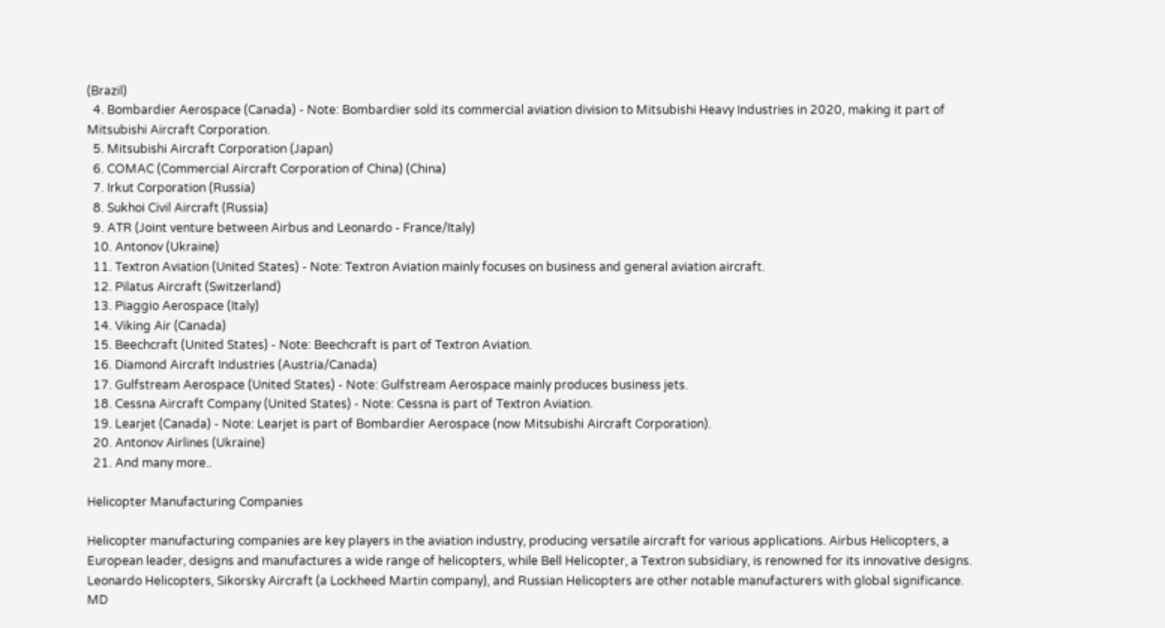(Brazil)
  4. Bombardier Aerospace (Canada) - Note: Bombardier sold its commercial aviation division to Mitsubishi Heavy Industries in 2020, making it part of Mitsubishi Aircraft Corporation.
  5. Mitsubishi Aircraft Corporation (Japan)
  6. COMAC (Commercial Aircraft Corporation of China) (China)
  7. Irkut Corporation (Russia)
  8. Sukhoi Civil Aircraft (Russia)
  9. ATR (Joint venture between Airbus and Leonardo - France/Italy)
  10. Antonov (Ukraine)
  11. Textron Aviation (United States) - Note: Textron Aviation mainly focuses on business and general aviation aircraft.
  12. Pilatus Aircraft (Switzerland)
  13. Piaggio Aerospace (Italy)
  14. Viking Air (Canada)
  15. Beechcraft (United States) - Note: Beechcraft is part of Textron Aviation.
  16. Diamond Aircraft Industries (Austria/Canada)
  17. Gulfstream Aerospace (United States) - Note: Gulfstream Aerospace mainly produces business jets.
  18. Cessna Aircraft Company (United States) - Note: Cessna is part of Textron Aviation.
  19. Learjet (Canada) - Note: Learjet is part of Bombardier Aerospace (now Mitsubishi Aircraft Corporation).
  20. Antonov Airlines (Ukraine)
  21. And many more..

Helicopter Manufacturing Companies

Helicopter manufacturing companies are key players in the aviation industry, producing versatile aircraft for various applications. Airbus Helicopters, a European leader, designs and manufactures a wide range of helicopters, while Bell Helicopter, a Textron subsidiary, is renowned for its innovative designs. Leonardo Helicopters, Sikorsky Aircraft (a Lockheed Martin company), and Russian Helicopters are other notable manufacturers with global significance. MD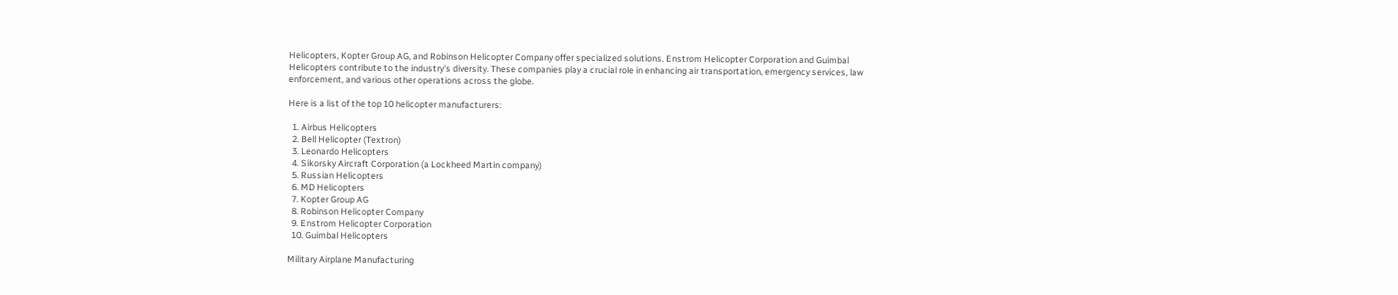Helicopters, Kopter Group AG, and Robinson Helicopter Company offer specialized solutions. Enstrom Helicopter Corporation and Guimbal Helicopters contribute to the industry's diversity. These companies play a crucial role in enhancing air transportation, emergency services, law enforcement, and various other operations across the globe.

Here is a list of the top 10 helicopter manufacturers:

  1. Airbus Helicopters
  2. Bell Helicopter (Textron)
  3. Leonardo Helicopters
  4. Sikorsky Aircraft Corporation (a Lockheed Martin company)
  5. Russian Helicopters
  6. MD Helicopters
  7. Kopter Group AG
  8. Robinson Helicopter Company
  9. Enstrom Helicopter Corporation
  10. Guimbal Helicopters

Military Airplane Manufacturing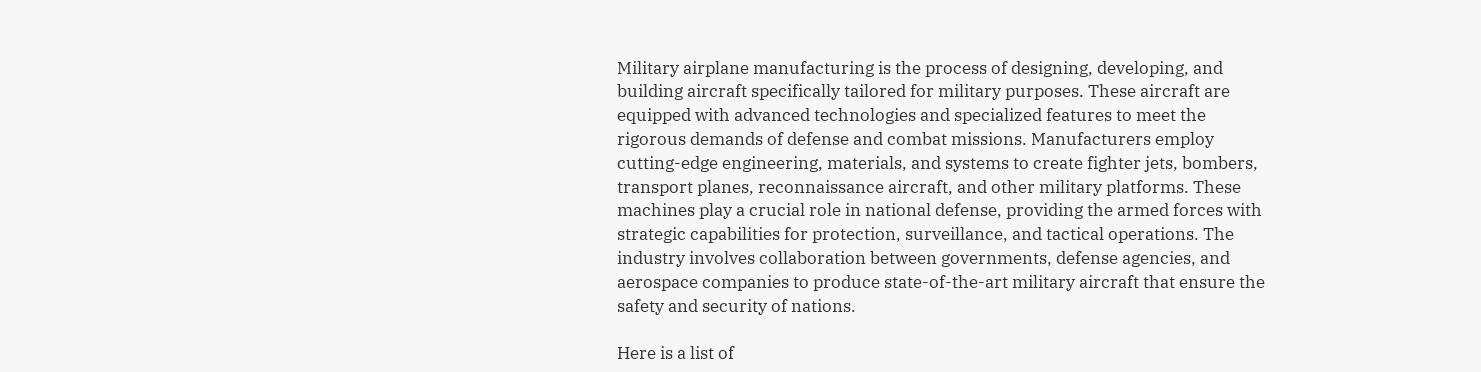Military airplane manufacturing is the process of designing, developing, and building aircraft specifically tailored for military purposes. These aircraft are equipped with advanced technologies and specialized features to meet the rigorous demands of defense and combat missions. Manufacturers employ cutting-edge engineering, materials, and systems to create fighter jets, bombers, transport planes, reconnaissance aircraft, and other military platforms. These machines play a crucial role in national defense, providing the armed forces with strategic capabilities for protection, surveillance, and tactical operations. The industry involves collaboration between governments, defense agencies, and aerospace companies to produce state-of-the-art military aircraft that ensure the safety and security of nations.

Here is a list of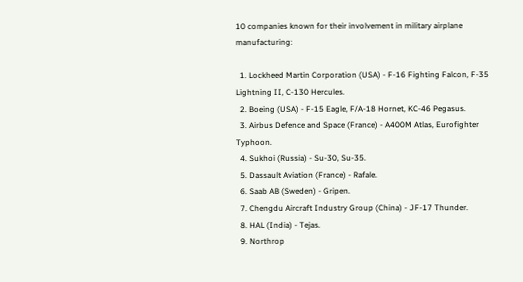10 companies known for their involvement in military airplane manufacturing:

  1. Lockheed Martin Corporation (USA) - F-16 Fighting Falcon, F-35 Lightning II, C-130 Hercules.
  2. Boeing (USA) - F-15 Eagle, F/A-18 Hornet, KC-46 Pegasus.
  3. Airbus Defence and Space (France) - A400M Atlas, Eurofighter Typhoon.
  4. Sukhoi (Russia) - Su-30, Su-35.
  5. Dassault Aviation (France) - Rafale.
  6. Saab AB (Sweden) - Gripen.
  7. Chengdu Aircraft Industry Group (China) - JF-17 Thunder.
  8. HAL (India) - Tejas.
  9. Northrop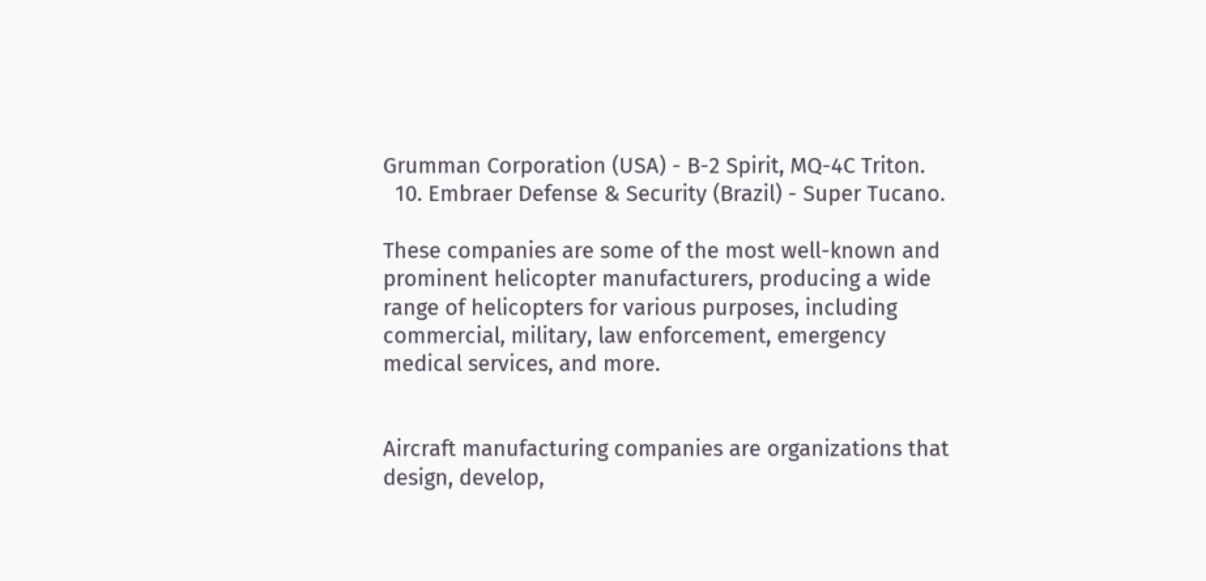Grumman Corporation (USA) - B-2 Spirit, MQ-4C Triton.
  10. Embraer Defense & Security (Brazil) - Super Tucano.

These companies are some of the most well-known and prominent helicopter manufacturers, producing a wide range of helicopters for various purposes, including commercial, military, law enforcement, emergency medical services, and more.


Aircraft manufacturing companies are organizations that design, develop,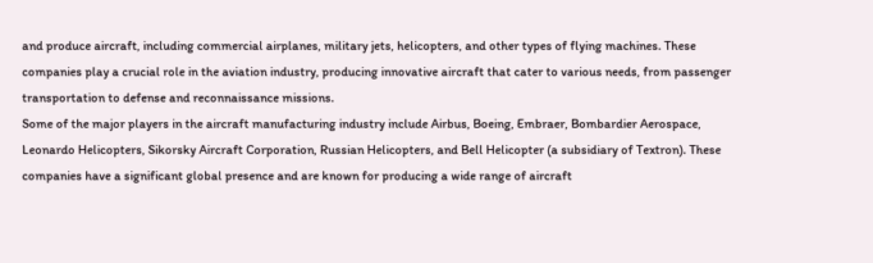and produce aircraft, including commercial airplanes, military jets, helicopters, and other types of flying machines. These companies play a crucial role in the aviation industry, producing innovative aircraft that cater to various needs, from passenger transportation to defense and reconnaissance missions.
Some of the major players in the aircraft manufacturing industry include Airbus, Boeing, Embraer, Bombardier Aerospace, Leonardo Helicopters, Sikorsky Aircraft Corporation, Russian Helicopters, and Bell Helicopter (a subsidiary of Textron). These companies have a significant global presence and are known for producing a wide range of aircraft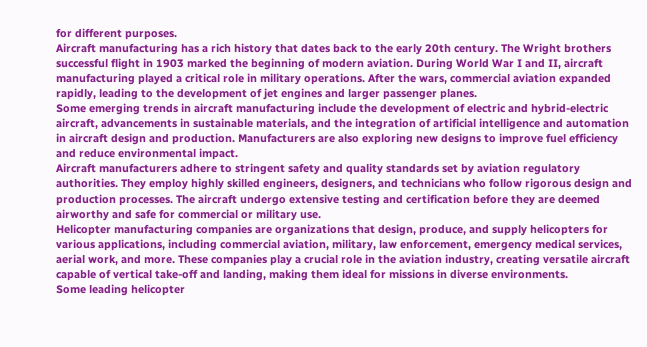for different purposes.
Aircraft manufacturing has a rich history that dates back to the early 20th century. The Wright brothers successful flight in 1903 marked the beginning of modern aviation. During World War I and II, aircraft manufacturing played a critical role in military operations. After the wars, commercial aviation expanded rapidly, leading to the development of jet engines and larger passenger planes.
Some emerging trends in aircraft manufacturing include the development of electric and hybrid-electric aircraft, advancements in sustainable materials, and the integration of artificial intelligence and automation in aircraft design and production. Manufacturers are also exploring new designs to improve fuel efficiency and reduce environmental impact.
Aircraft manufacturers adhere to stringent safety and quality standards set by aviation regulatory authorities. They employ highly skilled engineers, designers, and technicians who follow rigorous design and production processes. The aircraft undergo extensive testing and certification before they are deemed airworthy and safe for commercial or military use.
Helicopter manufacturing companies are organizations that design, produce, and supply helicopters for various applications, including commercial aviation, military, law enforcement, emergency medical services, aerial work, and more. These companies play a crucial role in the aviation industry, creating versatile aircraft capable of vertical take-off and landing, making them ideal for missions in diverse environments.
Some leading helicopter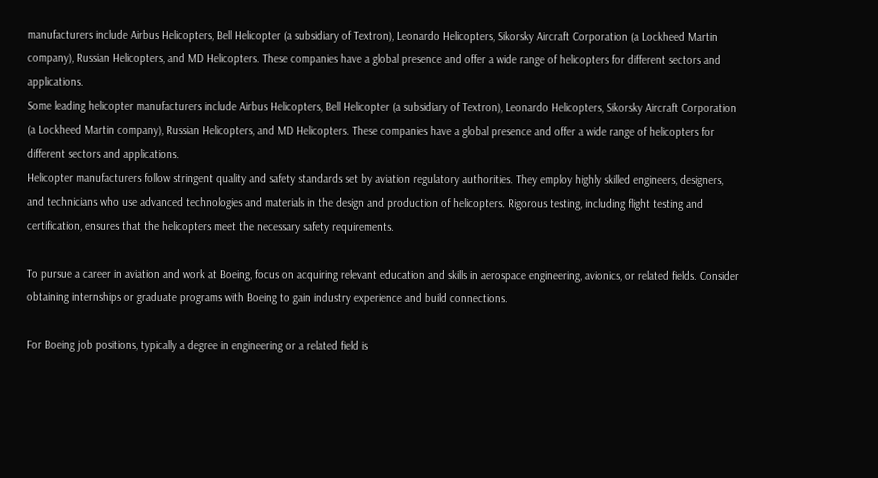manufacturers include Airbus Helicopters, Bell Helicopter (a subsidiary of Textron), Leonardo Helicopters, Sikorsky Aircraft Corporation (a Lockheed Martin company), Russian Helicopters, and MD Helicopters. These companies have a global presence and offer a wide range of helicopters for different sectors and applications.
Some leading helicopter manufacturers include Airbus Helicopters, Bell Helicopter (a subsidiary of Textron), Leonardo Helicopters, Sikorsky Aircraft Corporation (a Lockheed Martin company), Russian Helicopters, and MD Helicopters. These companies have a global presence and offer a wide range of helicopters for different sectors and applications.
Helicopter manufacturers follow stringent quality and safety standards set by aviation regulatory authorities. They employ highly skilled engineers, designers, and technicians who use advanced technologies and materials in the design and production of helicopters. Rigorous testing, including flight testing and certification, ensures that the helicopters meet the necessary safety requirements.

To pursue a career in aviation and work at Boeing, focus on acquiring relevant education and skills in aerospace engineering, avionics, or related fields. Consider obtaining internships or graduate programs with Boeing to gain industry experience and build connections.

For Boeing job positions, typically a degree in engineering or a related field is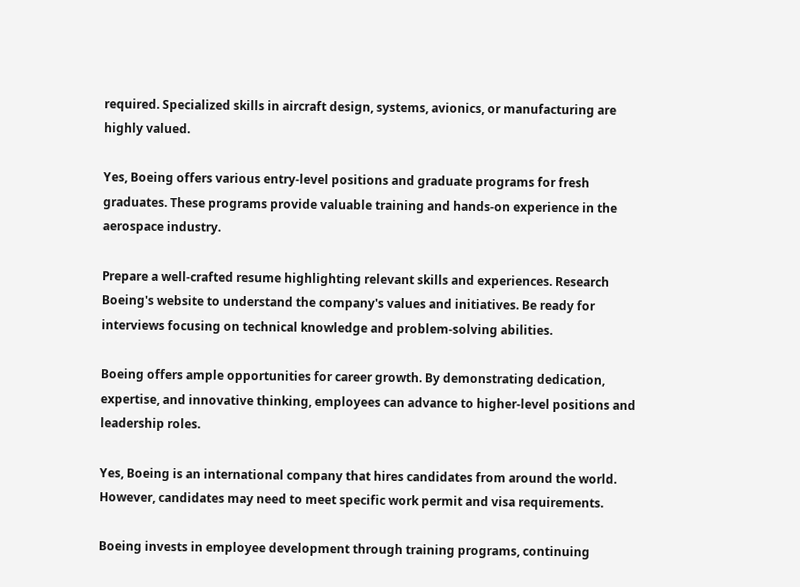required. Specialized skills in aircraft design, systems, avionics, or manufacturing are highly valued.

Yes, Boeing offers various entry-level positions and graduate programs for fresh graduates. These programs provide valuable training and hands-on experience in the aerospace industry.

Prepare a well-crafted resume highlighting relevant skills and experiences. Research Boeing's website to understand the company's values and initiatives. Be ready for interviews focusing on technical knowledge and problem-solving abilities.

Boeing offers ample opportunities for career growth. By demonstrating dedication, expertise, and innovative thinking, employees can advance to higher-level positions and leadership roles.

Yes, Boeing is an international company that hires candidates from around the world. However, candidates may need to meet specific work permit and visa requirements.

Boeing invests in employee development through training programs, continuing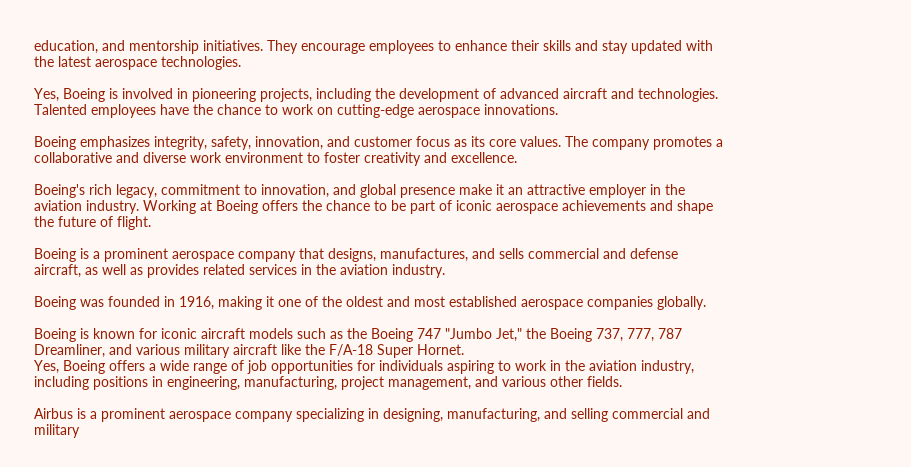education, and mentorship initiatives. They encourage employees to enhance their skills and stay updated with the latest aerospace technologies.

Yes, Boeing is involved in pioneering projects, including the development of advanced aircraft and technologies. Talented employees have the chance to work on cutting-edge aerospace innovations.

Boeing emphasizes integrity, safety, innovation, and customer focus as its core values. The company promotes a collaborative and diverse work environment to foster creativity and excellence.

Boeing's rich legacy, commitment to innovation, and global presence make it an attractive employer in the aviation industry. Working at Boeing offers the chance to be part of iconic aerospace achievements and shape the future of flight.

Boeing is a prominent aerospace company that designs, manufactures, and sells commercial and defense aircraft, as well as provides related services in the aviation industry.

Boeing was founded in 1916, making it one of the oldest and most established aerospace companies globally.

Boeing is known for iconic aircraft models such as the Boeing 747 "Jumbo Jet," the Boeing 737, 777, 787 Dreamliner, and various military aircraft like the F/A-18 Super Hornet.
Yes, Boeing offers a wide range of job opportunities for individuals aspiring to work in the aviation industry, including positions in engineering, manufacturing, project management, and various other fields.

Airbus is a prominent aerospace company specializing in designing, manufacturing, and selling commercial and military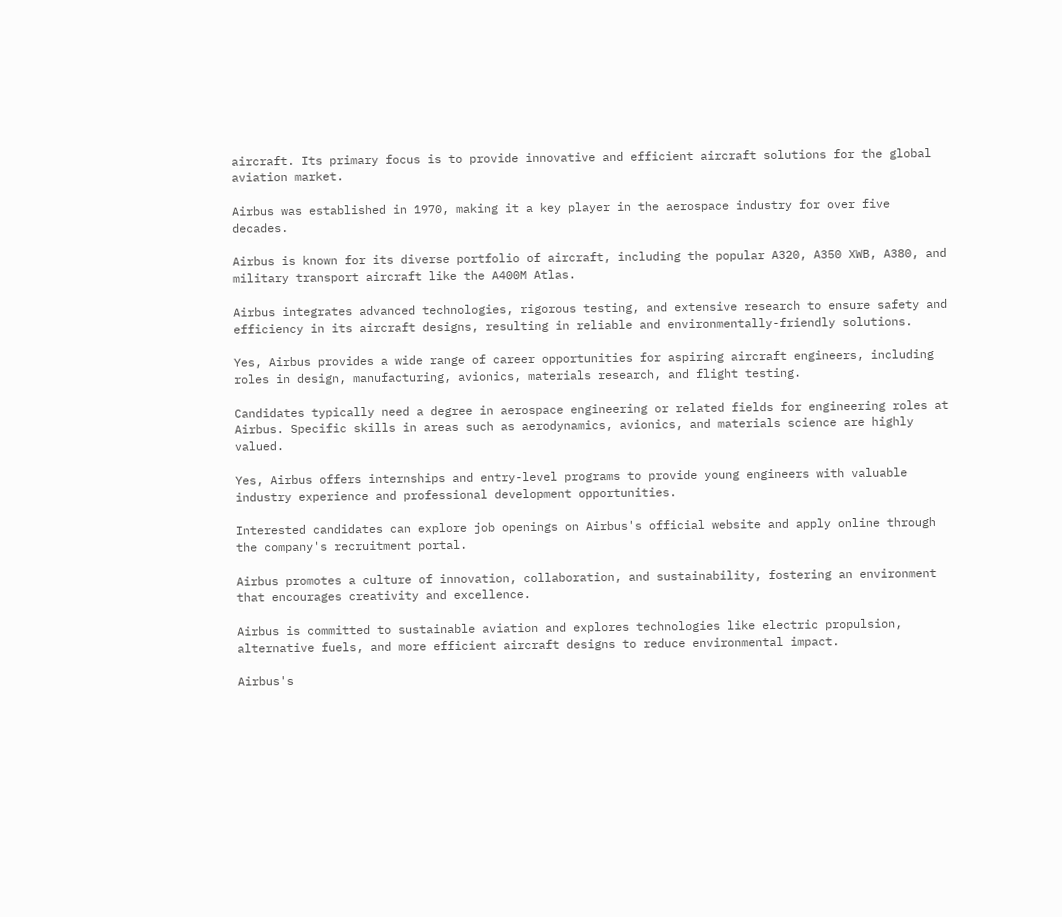aircraft. Its primary focus is to provide innovative and efficient aircraft solutions for the global aviation market.

Airbus was established in 1970, making it a key player in the aerospace industry for over five decades.

Airbus is known for its diverse portfolio of aircraft, including the popular A320, A350 XWB, A380, and military transport aircraft like the A400M Atlas.

Airbus integrates advanced technologies, rigorous testing, and extensive research to ensure safety and efficiency in its aircraft designs, resulting in reliable and environmentally-friendly solutions.

Yes, Airbus provides a wide range of career opportunities for aspiring aircraft engineers, including roles in design, manufacturing, avionics, materials research, and flight testing.

Candidates typically need a degree in aerospace engineering or related fields for engineering roles at Airbus. Specific skills in areas such as aerodynamics, avionics, and materials science are highly valued.

Yes, Airbus offers internships and entry-level programs to provide young engineers with valuable industry experience and professional development opportunities.

Interested candidates can explore job openings on Airbus's official website and apply online through the company's recruitment portal.

Airbus promotes a culture of innovation, collaboration, and sustainability, fostering an environment that encourages creativity and excellence.

Airbus is committed to sustainable aviation and explores technologies like electric propulsion, alternative fuels, and more efficient aircraft designs to reduce environmental impact.

Airbus's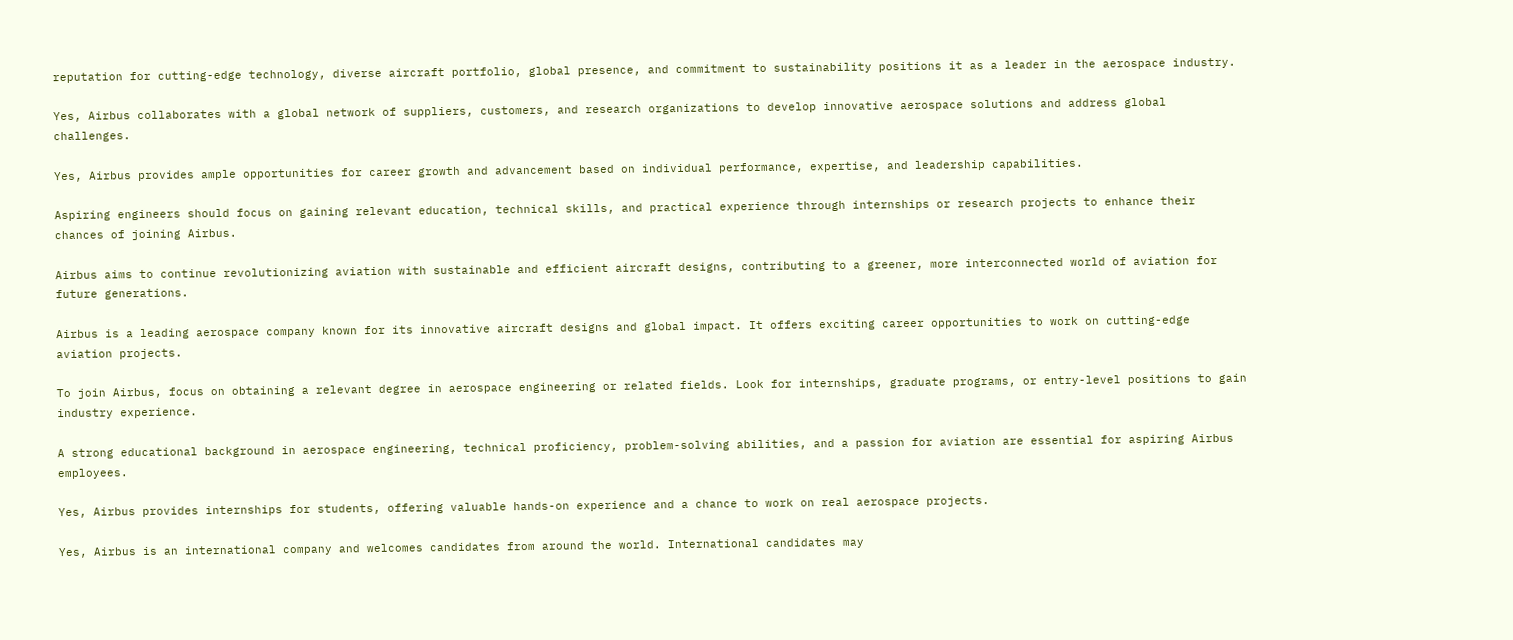reputation for cutting-edge technology, diverse aircraft portfolio, global presence, and commitment to sustainability positions it as a leader in the aerospace industry.

Yes, Airbus collaborates with a global network of suppliers, customers, and research organizations to develop innovative aerospace solutions and address global challenges.

Yes, Airbus provides ample opportunities for career growth and advancement based on individual performance, expertise, and leadership capabilities.

Aspiring engineers should focus on gaining relevant education, technical skills, and practical experience through internships or research projects to enhance their chances of joining Airbus.

Airbus aims to continue revolutionizing aviation with sustainable and efficient aircraft designs, contributing to a greener, more interconnected world of aviation for future generations.

Airbus is a leading aerospace company known for its innovative aircraft designs and global impact. It offers exciting career opportunities to work on cutting-edge aviation projects.

To join Airbus, focus on obtaining a relevant degree in aerospace engineering or related fields. Look for internships, graduate programs, or entry-level positions to gain industry experience.

A strong educational background in aerospace engineering, technical proficiency, problem-solving abilities, and a passion for aviation are essential for aspiring Airbus employees.

Yes, Airbus provides internships for students, offering valuable hands-on experience and a chance to work on real aerospace projects.

Yes, Airbus is an international company and welcomes candidates from around the world. International candidates may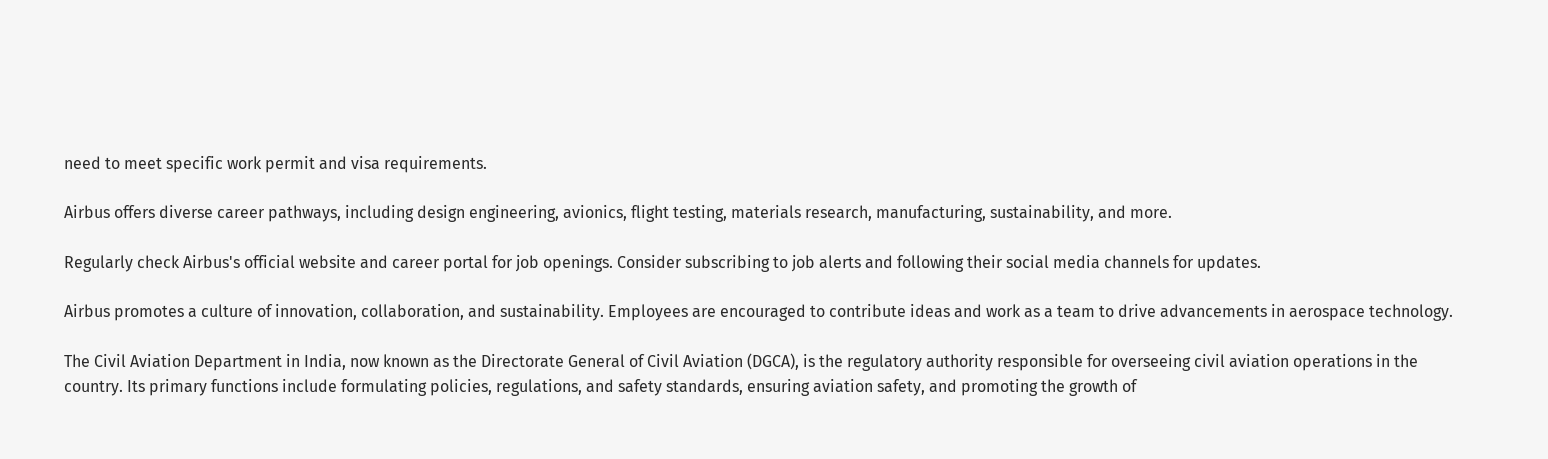need to meet specific work permit and visa requirements.

Airbus offers diverse career pathways, including design engineering, avionics, flight testing, materials research, manufacturing, sustainability, and more.

Regularly check Airbus's official website and career portal for job openings. Consider subscribing to job alerts and following their social media channels for updates.

Airbus promotes a culture of innovation, collaboration, and sustainability. Employees are encouraged to contribute ideas and work as a team to drive advancements in aerospace technology.

The Civil Aviation Department in India, now known as the Directorate General of Civil Aviation (DGCA), is the regulatory authority responsible for overseeing civil aviation operations in the country. Its primary functions include formulating policies, regulations, and safety standards, ensuring aviation safety, and promoting the growth of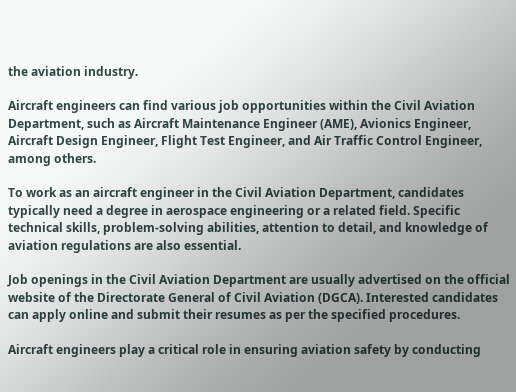the aviation industry.

Aircraft engineers can find various job opportunities within the Civil Aviation Department, such as Aircraft Maintenance Engineer (AME), Avionics Engineer, Aircraft Design Engineer, Flight Test Engineer, and Air Traffic Control Engineer, among others.

To work as an aircraft engineer in the Civil Aviation Department, candidates typically need a degree in aerospace engineering or a related field. Specific technical skills, problem-solving abilities, attention to detail, and knowledge of aviation regulations are also essential.

Job openings in the Civil Aviation Department are usually advertised on the official website of the Directorate General of Civil Aviation (DGCA). Interested candidates can apply online and submit their resumes as per the specified procedures.

Aircraft engineers play a critical role in ensuring aviation safety by conducting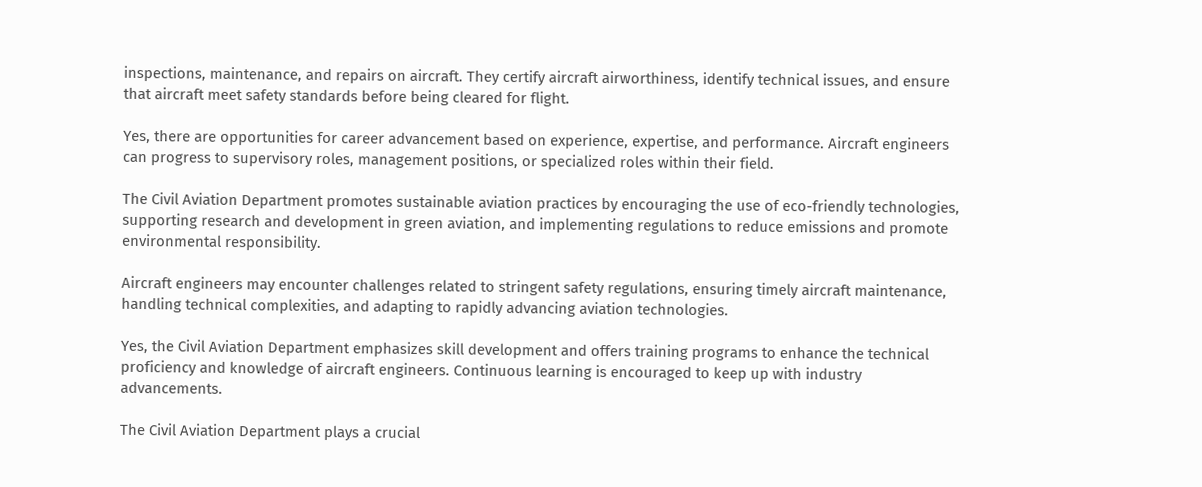inspections, maintenance, and repairs on aircraft. They certify aircraft airworthiness, identify technical issues, and ensure that aircraft meet safety standards before being cleared for flight.

Yes, there are opportunities for career advancement based on experience, expertise, and performance. Aircraft engineers can progress to supervisory roles, management positions, or specialized roles within their field.

The Civil Aviation Department promotes sustainable aviation practices by encouraging the use of eco-friendly technologies, supporting research and development in green aviation, and implementing regulations to reduce emissions and promote environmental responsibility.

Aircraft engineers may encounter challenges related to stringent safety regulations, ensuring timely aircraft maintenance, handling technical complexities, and adapting to rapidly advancing aviation technologies.

Yes, the Civil Aviation Department emphasizes skill development and offers training programs to enhance the technical proficiency and knowledge of aircraft engineers. Continuous learning is encouraged to keep up with industry advancements.

The Civil Aviation Department plays a crucial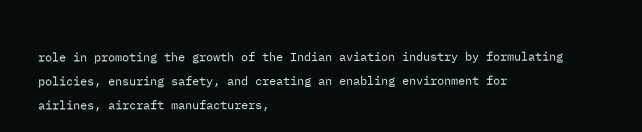role in promoting the growth of the Indian aviation industry by formulating policies, ensuring safety, and creating an enabling environment for airlines, aircraft manufacturers,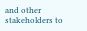and other stakeholders to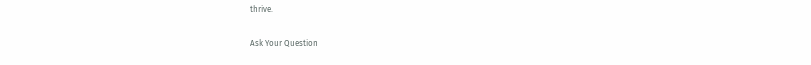thrive.

Ask Your Question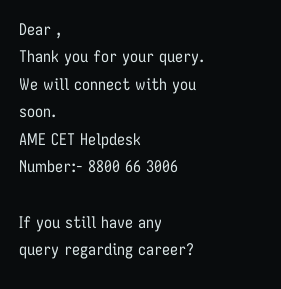Dear ,
Thank you for your query. We will connect with you soon.
AME CET Helpdesk Number:- 8800 66 3006

If you still have any query regarding career?